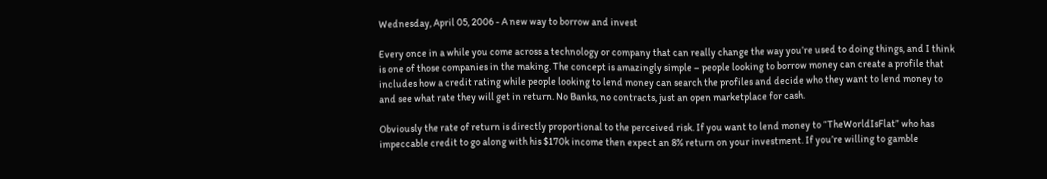Wednesday, April 05, 2006 - A new way to borrow and invest

Every once in a while you come across a technology or company that can really change the way you’re used to doing things, and I think is one of those companies in the making. The concept is amazingly simple – people looking to borrow money can create a profile that includes how a credit rating while people looking to lend money can search the profiles and decide who they want to lend money to and see what rate they will get in return. No Banks, no contracts, just an open marketplace for cash.

Obviously the rate of return is directly proportional to the perceived risk. If you want to lend money to “TheWorldIsFlat” who has impeccable credit to go along with his $170k income then expect an 8% return on your investment. If you’re willing to gamble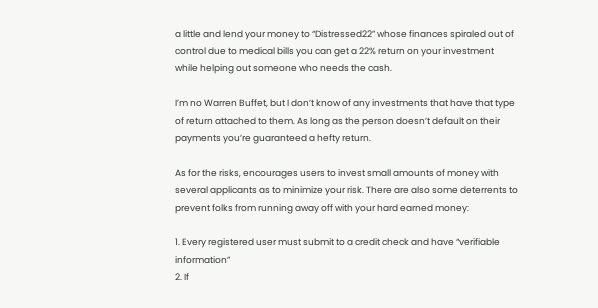a little and lend your money to “Distressed22” whose finances spiraled out of control due to medical bills you can get a 22% return on your investment while helping out someone who needs the cash.

I’m no Warren Buffet, but I don’t know of any investments that have that type of return attached to them. As long as the person doesn’t default on their payments you’re guaranteed a hefty return.

As for the risks, encourages users to invest small amounts of money with several applicants as to minimize your risk. There are also some deterrents to prevent folks from running away off with your hard earned money:

1. Every registered user must submit to a credit check and have “verifiable information”
2. If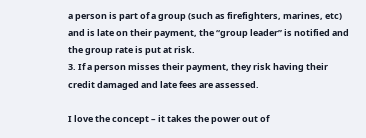a person is part of a group (such as firefighters, marines, etc) and is late on their payment, the “group leader” is notified and the group rate is put at risk.
3. If a person misses their payment, they risk having their credit damaged and late fees are assessed.

I love the concept – it takes the power out of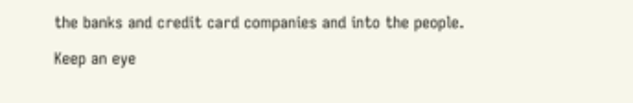the banks and credit card companies and into the people.

Keep an eye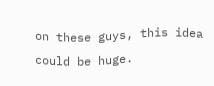on these guys, this idea could be huge.